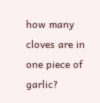how many cloves are in one piece of garlic?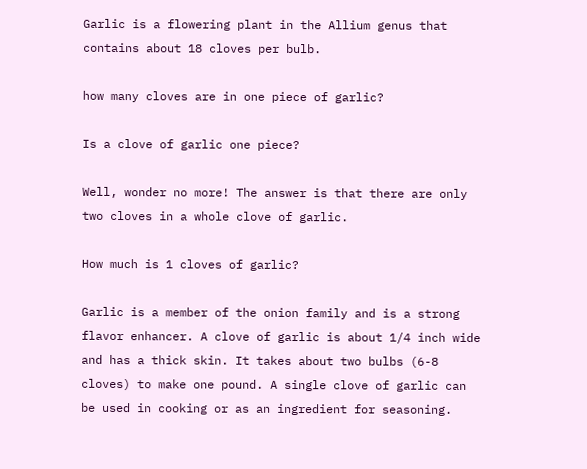Garlic is a flowering plant in the Allium genus that contains about 18 cloves per bulb.

how many cloves are in one piece of garlic?

Is a clove of garlic one piece?

Well, wonder no more! The answer is that there are only two cloves in a whole clove of garlic.

How much is 1 cloves of garlic?

Garlic is a member of the onion family and is a strong flavor enhancer. A clove of garlic is about 1/4 inch wide and has a thick skin. It takes about two bulbs (6-8 cloves) to make one pound. A single clove of garlic can be used in cooking or as an ingredient for seasoning.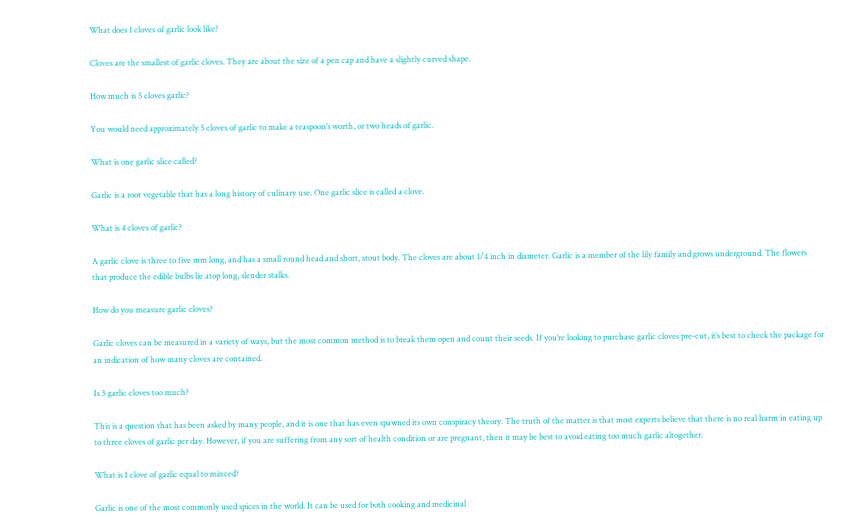What does 1 cloves of garlic look like?

Cloves are the smallest of garlic cloves. They are about the size of a pen cap and have a slightly curved shape.

How much is 5 cloves garlic?

You would need approximately 5 cloves of garlic to make a teaspoon’s worth, or two heads of garlic.

What is one garlic slice called?

Garlic is a root vegetable that has a long history of culinary use. One garlic slice is called a clove.

What is 4 cloves of garlic?

A garlic clove is three to five mm long, and has a small round head and short, stout body. The cloves are about 1/4 inch in diameter. Garlic is a member of the lily family and grows underground. The flowers that produce the edible bulbs lie atop long, slender stalks.

How do you measure garlic cloves?

Garlic cloves can be measured in a variety of ways, but the most common method is to break them open and count their seeds. If you’re looking to purchase garlic cloves pre-cut, it’s best to check the package for an indication of how many cloves are contained.

Is 3 garlic cloves too much?

This is a question that has been asked by many people, and it is one that has even spawned its own conspiracy theory. The truth of the matter is that most experts believe that there is no real harm in eating up to three cloves of garlic per day. However, if you are suffering from any sort of health condition or are pregnant, then it may be best to avoid eating too much garlic altogether.

What is 1 clove of garlic equal to minced?

Garlic is one of the most commonly used spices in the world. It can be used for both cooking and medicinal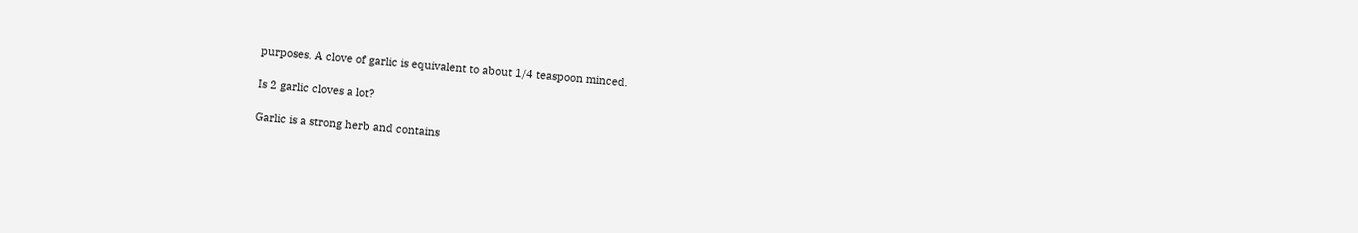purposes. A clove of garlic is equivalent to about 1/4 teaspoon minced.

Is 2 garlic cloves a lot?

Garlic is a strong herb and contains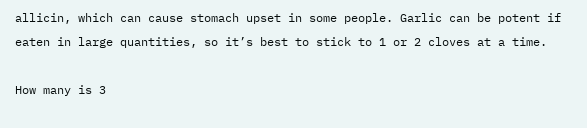allicin, which can cause stomach upset in some people. Garlic can be potent if eaten in large quantities, so it’s best to stick to 1 or 2 cloves at a time.

How many is 3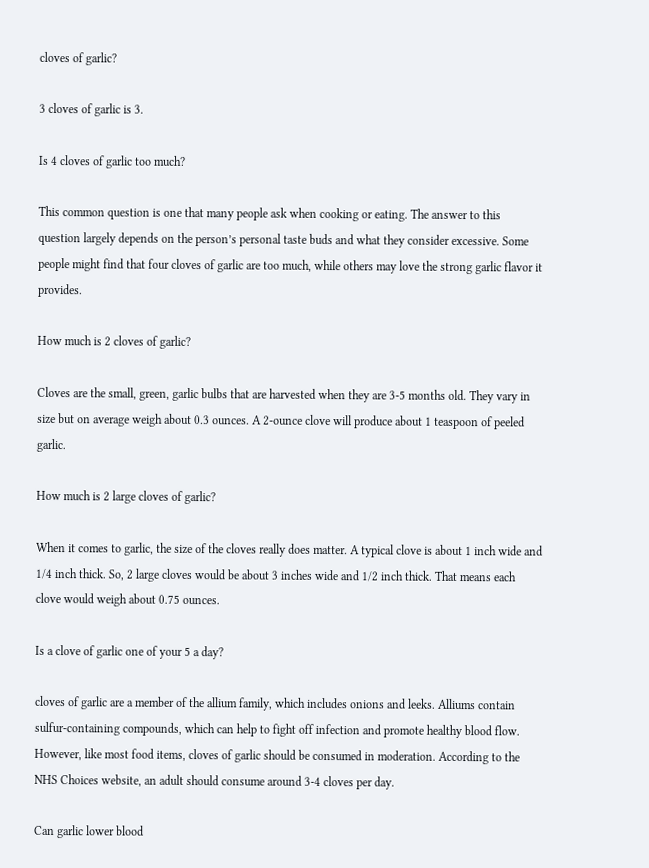cloves of garlic?

3 cloves of garlic is 3.

Is 4 cloves of garlic too much?

This common question is one that many people ask when cooking or eating. The answer to this question largely depends on the person’s personal taste buds and what they consider excessive. Some people might find that four cloves of garlic are too much, while others may love the strong garlic flavor it provides.

How much is 2 cloves of garlic?

Cloves are the small, green, garlic bulbs that are harvested when they are 3-5 months old. They vary in size but on average weigh about 0.3 ounces. A 2-ounce clove will produce about 1 teaspoon of peeled garlic.

How much is 2 large cloves of garlic?

When it comes to garlic, the size of the cloves really does matter. A typical clove is about 1 inch wide and 1/4 inch thick. So, 2 large cloves would be about 3 inches wide and 1/2 inch thick. That means each clove would weigh about 0.75 ounces.

Is a clove of garlic one of your 5 a day?

cloves of garlic are a member of the allium family, which includes onions and leeks. Alliums contain sulfur-containing compounds, which can help to fight off infection and promote healthy blood flow. However, like most food items, cloves of garlic should be consumed in moderation. According to the NHS Choices website, an adult should consume around 3-4 cloves per day.

Can garlic lower blood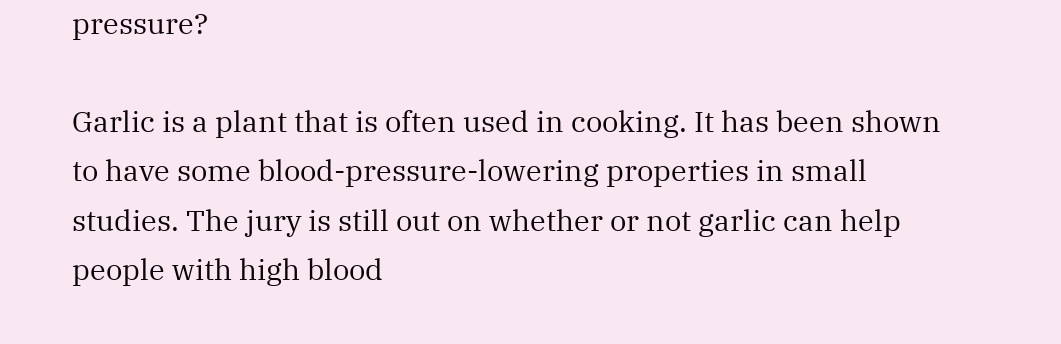pressure?

Garlic is a plant that is often used in cooking. It has been shown to have some blood-pressure-lowering properties in small studies. The jury is still out on whether or not garlic can help people with high blood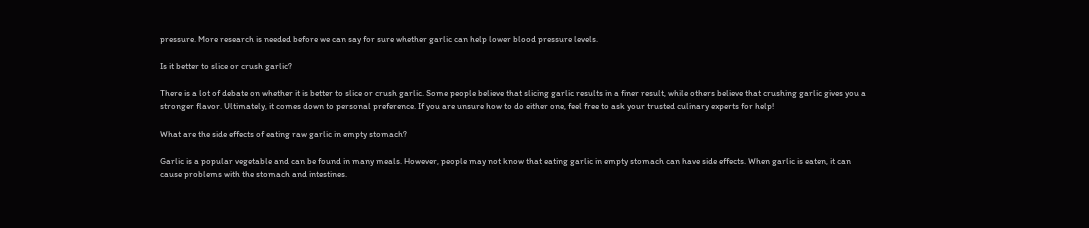pressure. More research is needed before we can say for sure whether garlic can help lower blood pressure levels.

Is it better to slice or crush garlic?

There is a lot of debate on whether it is better to slice or crush garlic. Some people believe that slicing garlic results in a finer result, while others believe that crushing garlic gives you a stronger flavor. Ultimately, it comes down to personal preference. If you are unsure how to do either one, feel free to ask your trusted culinary experts for help!

What are the side effects of eating raw garlic in empty stomach?

Garlic is a popular vegetable and can be found in many meals. However, people may not know that eating garlic in empty stomach can have side effects. When garlic is eaten, it can cause problems with the stomach and intestines.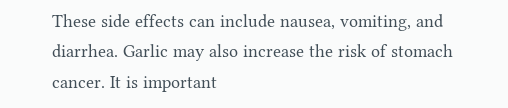These side effects can include nausea, vomiting, and diarrhea. Garlic may also increase the risk of stomach cancer. It is important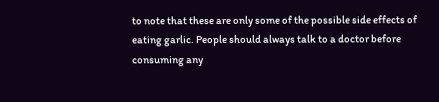to note that these are only some of the possible side effects of eating garlic. People should always talk to a doctor before consuming any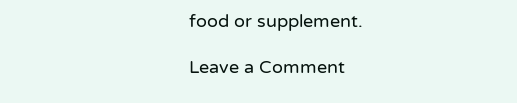food or supplement.

Leave a Comment